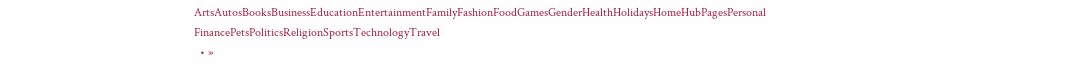ArtsAutosBooksBusinessEducationEntertainmentFamilyFashionFoodGamesGenderHealthHolidaysHomeHubPagesPersonal FinancePetsPoliticsReligionSportsTechnologyTravel
  • »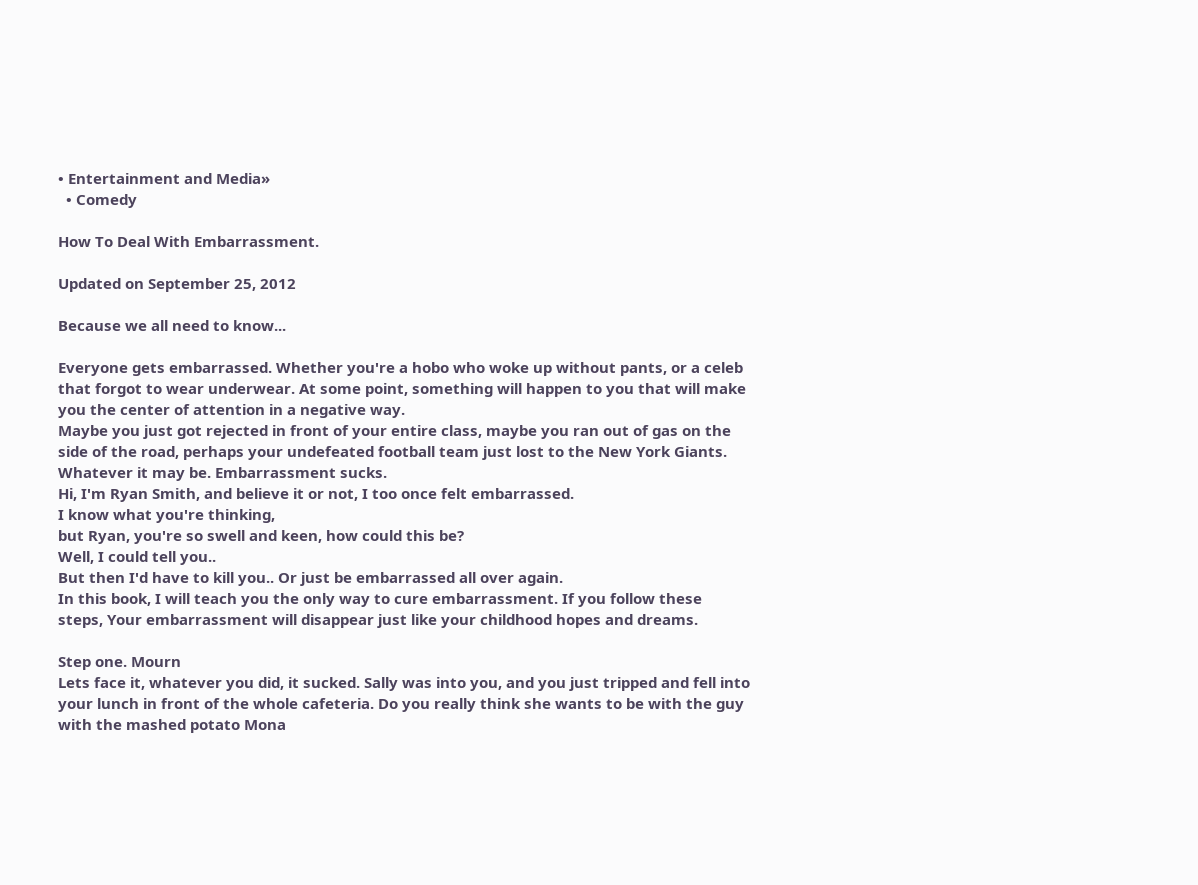• Entertainment and Media»
  • Comedy

How To Deal With Embarrassment.

Updated on September 25, 2012

Because we all need to know...

Everyone gets embarrassed. Whether you're a hobo who woke up without pants, or a celeb that forgot to wear underwear. At some point, something will happen to you that will make you the center of attention in a negative way.
Maybe you just got rejected in front of your entire class, maybe you ran out of gas on the side of the road, perhaps your undefeated football team just lost to the New York Giants. Whatever it may be. Embarrassment sucks.
Hi, I'm Ryan Smith, and believe it or not, I too once felt embarrassed.
I know what you're thinking,
but Ryan, you're so swell and keen, how could this be?
Well, I could tell you..
But then I'd have to kill you.. Or just be embarrassed all over again.
In this book, I will teach you the only way to cure embarrassment. If you follow these steps, Your embarrassment will disappear just like your childhood hopes and dreams.

Step one. Mourn
Lets face it, whatever you did, it sucked. Sally was into you, and you just tripped and fell into your lunch in front of the whole cafeteria. Do you really think she wants to be with the guy with the mashed potato Mona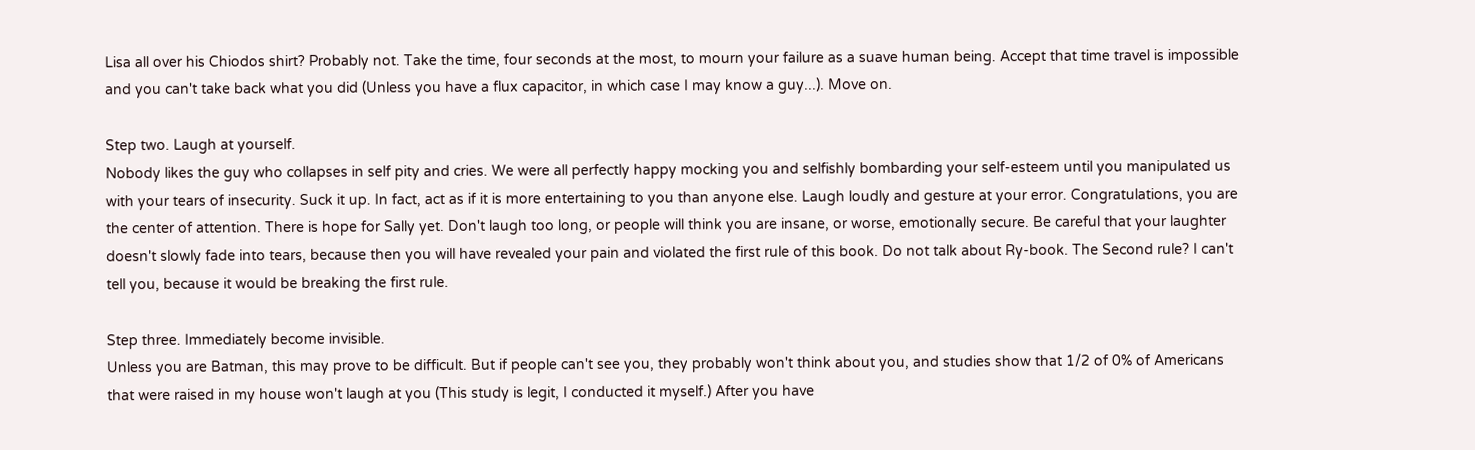Lisa all over his Chiodos shirt? Probably not. Take the time, four seconds at the most, to mourn your failure as a suave human being. Accept that time travel is impossible and you can't take back what you did (Unless you have a flux capacitor, in which case I may know a guy...). Move on.

Step two. Laugh at yourself.
Nobody likes the guy who collapses in self pity and cries. We were all perfectly happy mocking you and selfishly bombarding your self-esteem until you manipulated us with your tears of insecurity. Suck it up. In fact, act as if it is more entertaining to you than anyone else. Laugh loudly and gesture at your error. Congratulations, you are the center of attention. There is hope for Sally yet. Don't laugh too long, or people will think you are insane, or worse, emotionally secure. Be careful that your laughter doesn't slowly fade into tears, because then you will have revealed your pain and violated the first rule of this book. Do not talk about Ry-book. The Second rule? I can't tell you, because it would be breaking the first rule.

Step three. Immediately become invisible.
Unless you are Batman, this may prove to be difficult. But if people can't see you, they probably won't think about you, and studies show that 1/2 of 0% of Americans that were raised in my house won't laugh at you (This study is legit, I conducted it myself.) After you have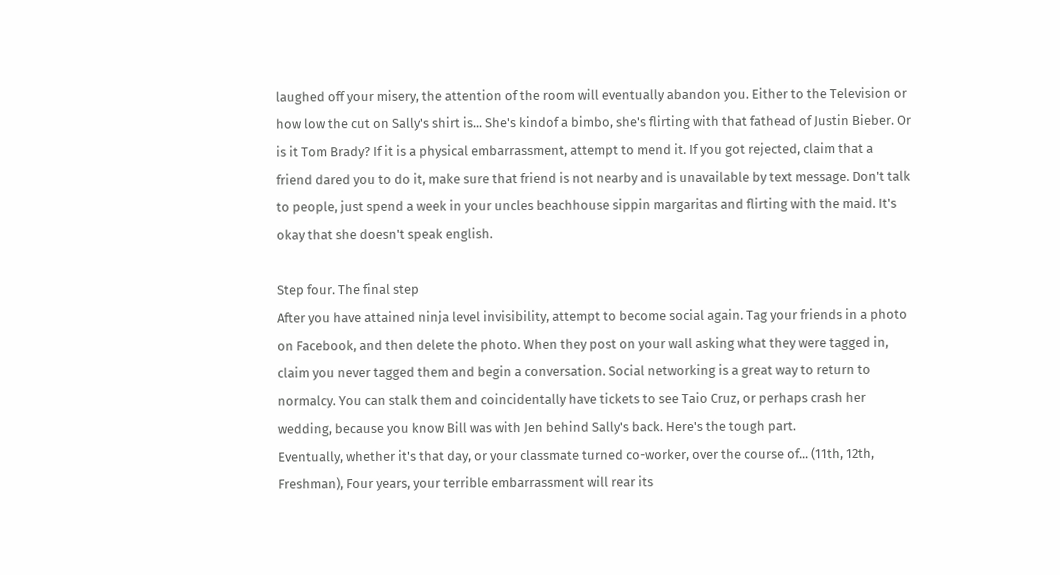laughed off your misery, the attention of the room will eventually abandon you. Either to the Television or how low the cut on Sally's shirt is... She's kindof a bimbo, she's flirting with that fathead of Justin Bieber. Or is it Tom Brady? If it is a physical embarrassment, attempt to mend it. If you got rejected, claim that a friend dared you to do it, make sure that friend is not nearby and is unavailable by text message. Don't talk to people, just spend a week in your uncles beachhouse sippin margaritas and flirting with the maid. It's okay that she doesn't speak english.

Step four. The final step
After you have attained ninja level invisibility, attempt to become social again. Tag your friends in a photo on Facebook, and then delete the photo. When they post on your wall asking what they were tagged in, claim you never tagged them and begin a conversation. Social networking is a great way to return to normalcy. You can stalk them and coincidentally have tickets to see Taio Cruz, or perhaps crash her wedding, because you know Bill was with Jen behind Sally's back. Here's the tough part.
Eventually, whether it's that day, or your classmate turned co-worker, over the course of... (11th, 12th, Freshman), Four years, your terrible embarrassment will rear its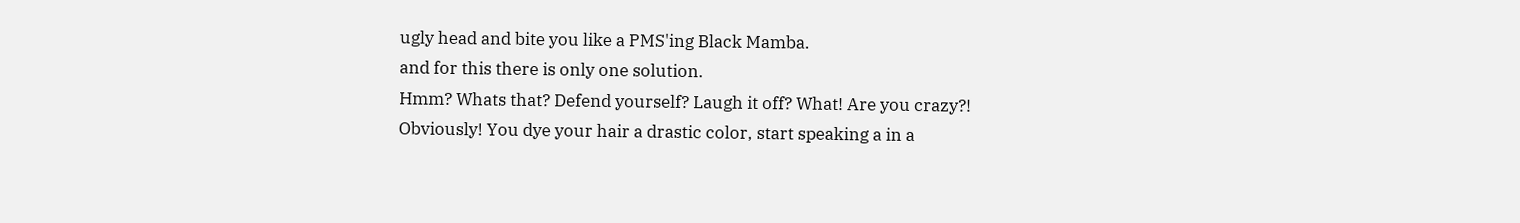ugly head and bite you like a PMS'ing Black Mamba.
and for this there is only one solution.
Hmm? Whats that? Defend yourself? Laugh it off? What! Are you crazy?!
Obviously! You dye your hair a drastic color, start speaking a in a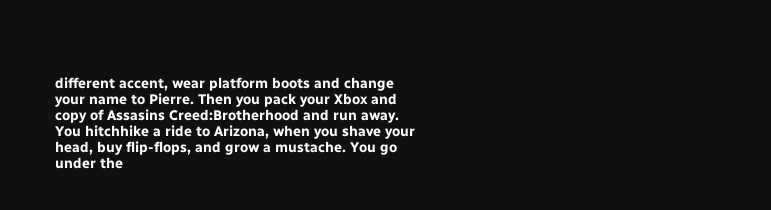different accent, wear platform boots and change your name to Pierre. Then you pack your Xbox and copy of Assasins Creed:Brotherhood and run away. You hitchhike a ride to Arizona, when you shave your head, buy flip-flops, and grow a mustache. You go under the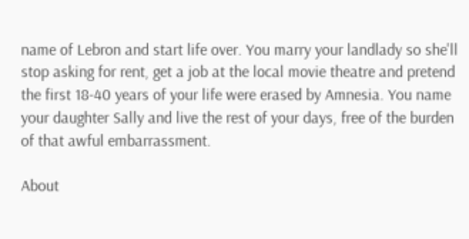name of Lebron and start life over. You marry your landlady so she'll stop asking for rent, get a job at the local movie theatre and pretend the first 18-40 years of your life were erased by Amnesia. You name your daughter Sally and live the rest of your days, free of the burden of that awful embarrassment.

About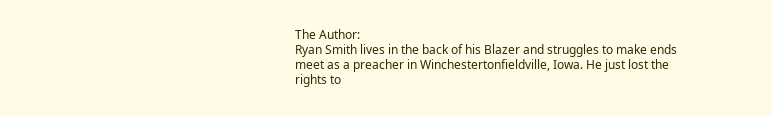The Author:
Ryan Smith lives in the back of his Blazer and struggles to make ends meet as a preacher in Winchestertonfieldville, Iowa. He just lost the rights to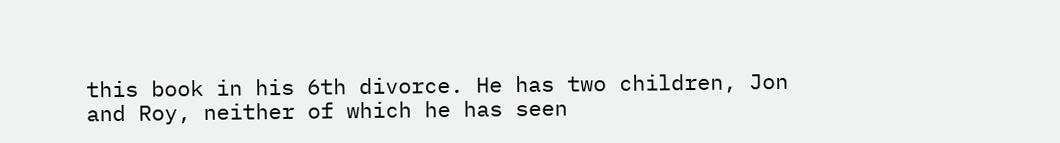this book in his 6th divorce. He has two children, Jon and Roy, neither of which he has seen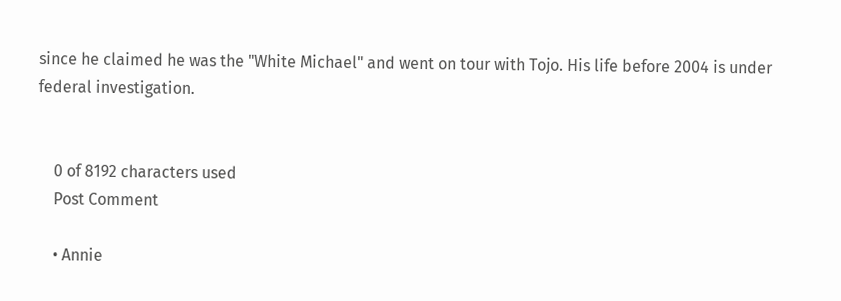since he claimed he was the "White Michael" and went on tour with Tojo. His life before 2004 is under federal investigation.


    0 of 8192 characters used
    Post Comment

    • Annie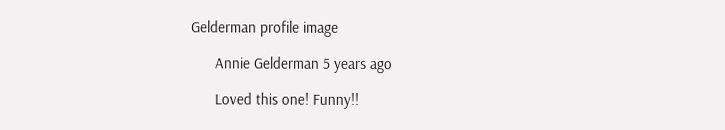Gelderman profile image

      Annie Gelderman 5 years ago

      Loved this one! Funny!!